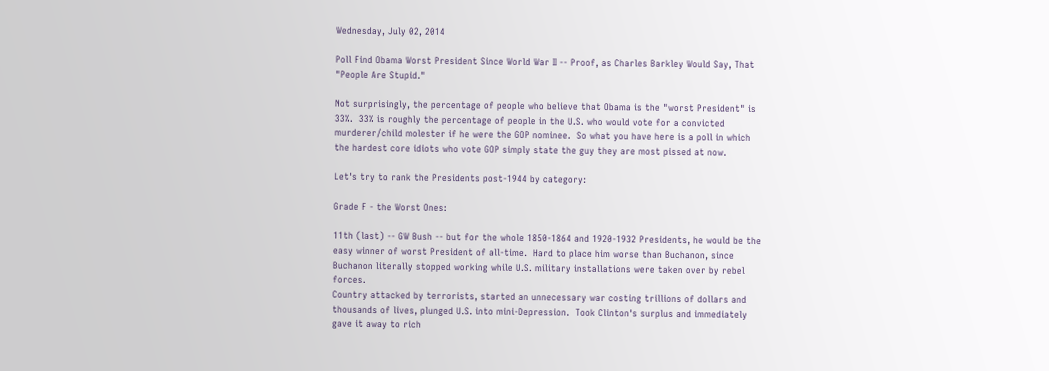Wednesday, July 02, 2014

Poll Find Obama Worst President Since World War II -- Proof, as Charles Barkley Would Say, That "People Are Stupid."

Not surprisingly, the percentage of people who believe that Obama is the "worst President" is 33%.  33% is roughly the percentage of people in the U.S. who would vote for a convicted murderer/child molester if he were the GOP nominee.  So what you have here is a poll in which the hardest core idiots who vote GOP simply state the guy they are most pissed at now.

Let's try to rank the Presidents post-1944 by category:

Grade F - the Worst Ones:

11th (last) -- GW Bush -- but for the whole 1850-1864 and 1920-1932 Presidents, he would be the easy winner of worst President of all-time.  Hard to place him worse than Buchanon, since Buchanon literally stopped working while U.S. military installations were taken over by rebel forces.
Country attacked by terrorists, started an unnecessary war costing trillions of dollars and thousands of lives, plunged U.S. into mini-Depression.  Took Clinton's surplus and immediately gave it away to rich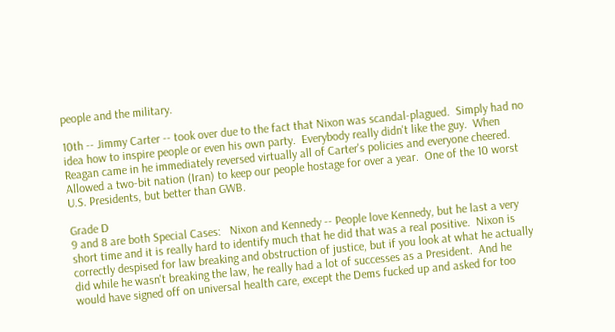people and the military.

10th -- Jimmy Carter -- took over due to the fact that Nixon was scandal-plagued.  Simply had no idea how to inspire people or even his own party.  Everybody really didn't like the guy.  When Reagan came in he immediately reversed virtually all of Carter's policies and everyone cheered.  Allowed a two-bit nation (Iran) to keep our people hostage for over a year.  One of the 10 worst U.S. Presidents, but better than GWB.

Grade D
9 and 8 are both Special Cases:   Nixon and Kennedy -- People love Kennedy, but he last a very short time and it is really hard to identify much that he did that was a real positive.  Nixon is correctly despised for law breaking and obstruction of justice, but if you look at what he actually did while he wasn't breaking the law, he really had a lot of successes as a President.  And he would have signed off on universal health care, except the Dems fucked up and asked for too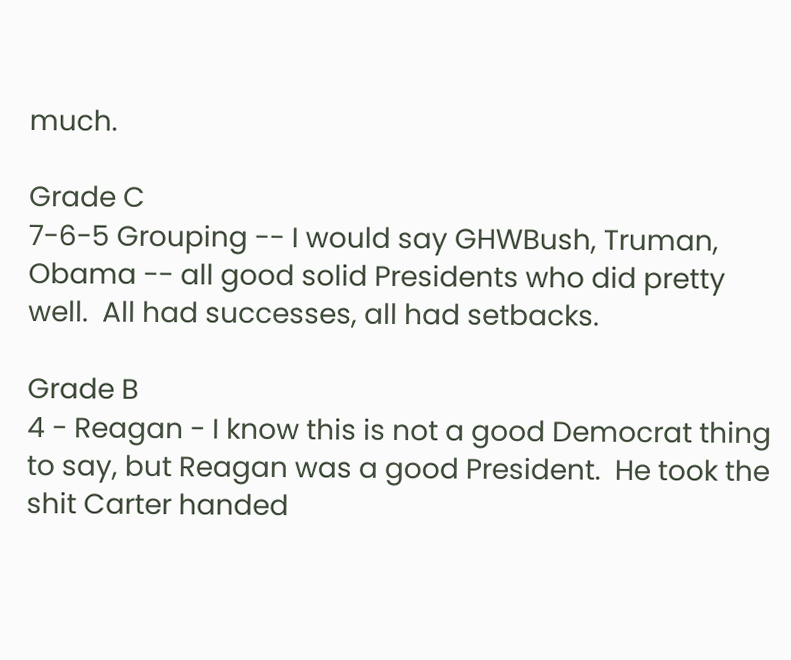much.

Grade C
7-6-5 Grouping -- I would say GHWBush, Truman, Obama -- all good solid Presidents who did pretty well.  All had successes, all had setbacks.

Grade B
4 - Reagan - I know this is not a good Democrat thing to say, but Reagan was a good President.  He took the shit Carter handed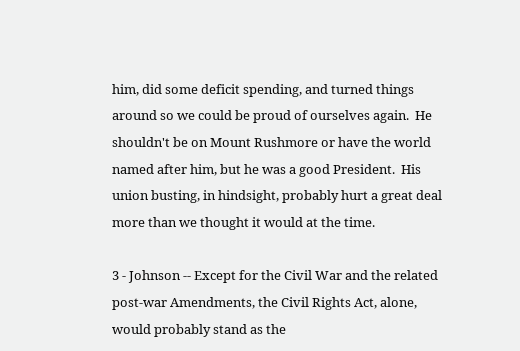him, did some deficit spending, and turned things around so we could be proud of ourselves again.  He shouldn't be on Mount Rushmore or have the world named after him, but he was a good President.  His union busting, in hindsight, probably hurt a great deal more than we thought it would at the time.

3 - Johnson -- Except for the Civil War and the related post-war Amendments, the Civil Rights Act, alone, would probably stand as the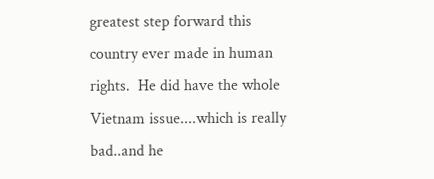greatest step forward this country ever made in human rights.  He did have the whole Vietnam issue....which is really bad..and he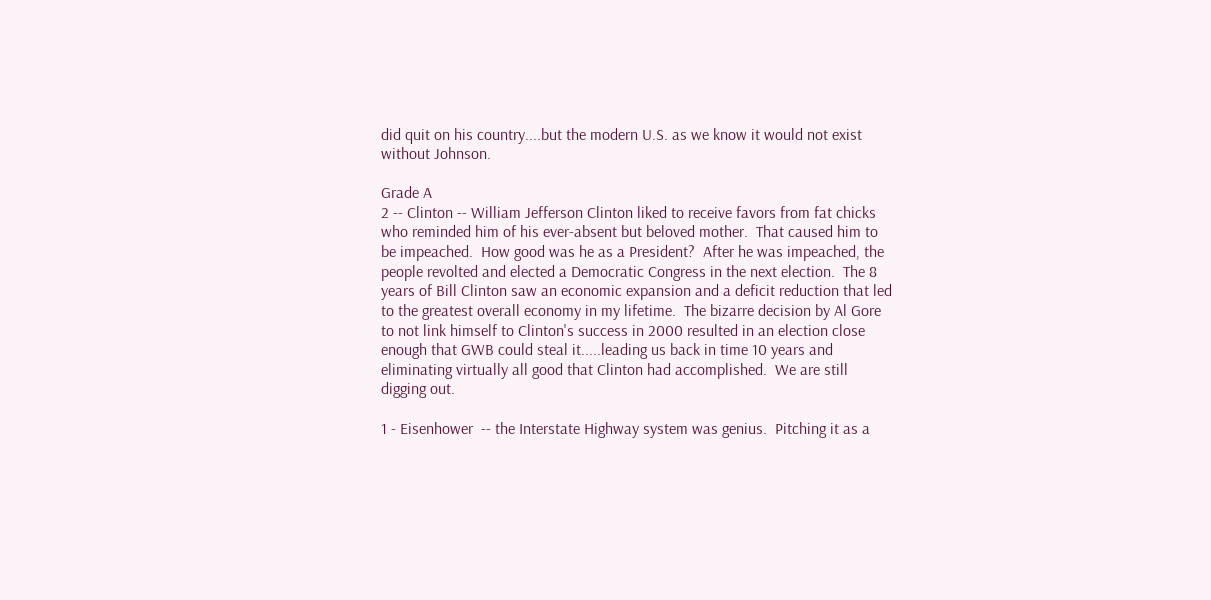did quit on his country....but the modern U.S. as we know it would not exist without Johnson.

Grade A
2 -- Clinton -- William Jefferson Clinton liked to receive favors from fat chicks who reminded him of his ever-absent but beloved mother.  That caused him to be impeached.  How good was he as a President?  After he was impeached, the people revolted and elected a Democratic Congress in the next election.  The 8 years of Bill Clinton saw an economic expansion and a deficit reduction that led to the greatest overall economy in my lifetime.  The bizarre decision by Al Gore to not link himself to Clinton's success in 2000 resulted in an election close enough that GWB could steal it.....leading us back in time 10 years and eliminating virtually all good that Clinton had accomplished.  We are still digging out.

1 - Eisenhower  -- the Interstate Highway system was genius.  Pitching it as a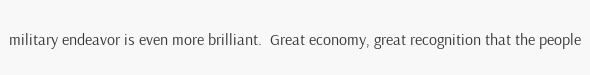military endeavor is even more brilliant.  Great economy, great recognition that the people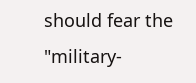should fear the "military-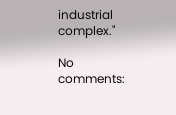industrial complex."

No comments: